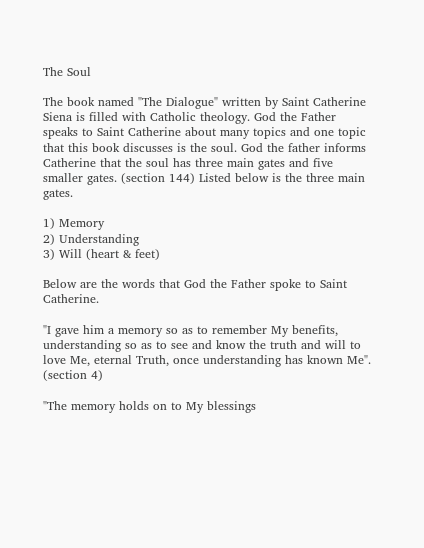The Soul

The book named "The Dialogue" written by Saint Catherine Siena is filled with Catholic theology. God the Father speaks to Saint Catherine about many topics and one topic that this book discusses is the soul. God the father informs Catherine that the soul has three main gates and five smaller gates. (section 144) Listed below is the three main gates.

1) Memory
2) Understanding
3) Will (heart & feet)

Below are the words that God the Father spoke to Saint Catherine.

"I gave him a memory so as to remember My benefits, understanding so as to see and know the truth and will to love Me, eternal Truth, once understanding has known Me". (section 4)

"The memory holds on to My blessings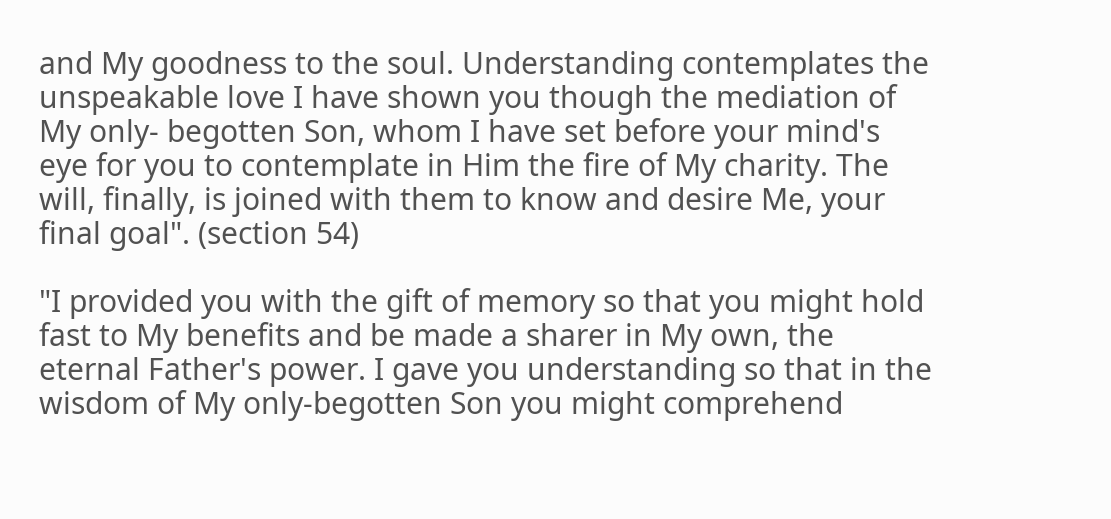and My goodness to the soul. Understanding contemplates the unspeakable love I have shown you though the mediation of My only- begotten Son, whom I have set before your mind's eye for you to contemplate in Him the fire of My charity. The will, finally, is joined with them to know and desire Me, your final goal". (section 54)

"I provided you with the gift of memory so that you might hold fast to My benefits and be made a sharer in My own, the eternal Father's power. I gave you understanding so that in the wisdom of My only-begotten Son you might comprehend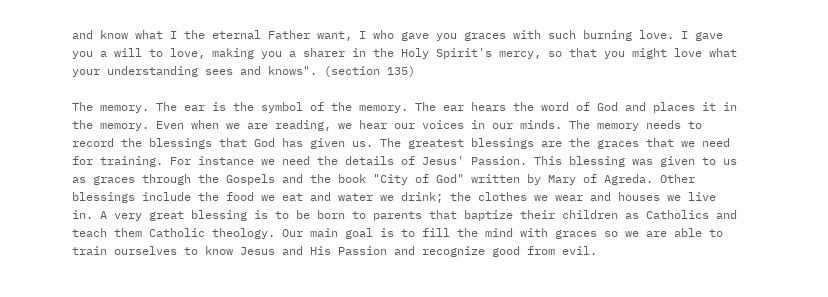and know what I the eternal Father want, I who gave you graces with such burning love. I gave you a will to love, making you a sharer in the Holy Spirit's mercy, so that you might love what your understanding sees and knows". (section 135)

The memory. The ear is the symbol of the memory. The ear hears the word of God and places it in the memory. Even when we are reading, we hear our voices in our minds. The memory needs to record the blessings that God has given us. The greatest blessings are the graces that we need for training. For instance we need the details of Jesus' Passion. This blessing was given to us as graces through the Gospels and the book "City of God" written by Mary of Agreda. Other blessings include the food we eat and water we drink; the clothes we wear and houses we live in. A very great blessing is to be born to parents that baptize their children as Catholics and teach them Catholic theology. Our main goal is to fill the mind with graces so we are able to train ourselves to know Jesus and His Passion and recognize good from evil.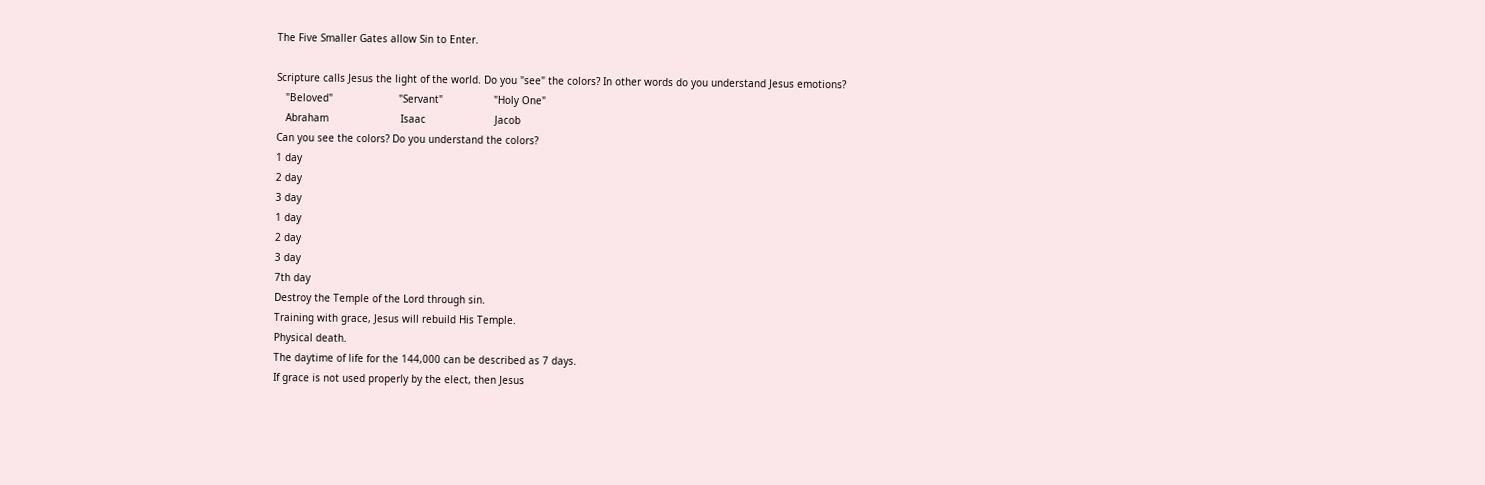The Five Smaller Gates allow Sin to Enter.

Scripture calls Jesus the light of the world. Do you "see" the colors? In other words do you understand Jesus emotions?
   "Beloved"                      "Servant"                 "Holy One"
   Abraham                        Isaac                       Jacob
Can you see the colors? Do you understand the colors?
1 day
2 day
3 day
1 day
2 day
3 day
7th day
Destroy the Temple of the Lord through sin.
Training with grace, Jesus will rebuild His Temple.
Physical death.
The daytime of life for the 144,000 can be described as 7 days.
If grace is not used properly by the elect, then Jesus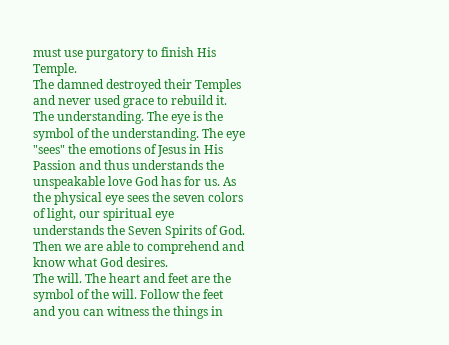must use purgatory to finish His Temple.
The damned destroyed their Temples and never used grace to rebuild it.
The understanding. The eye is the symbol of the understanding. The eye "sees" the emotions of Jesus in His Passion and thus understands the unspeakable love God has for us. As the physical eye sees the seven colors of light, our spiritual eye understands the Seven Spirits of God. Then we are able to comprehend and know what God desires.
The will. The heart and feet are the symbol of the will. Follow the feet and you can witness the things in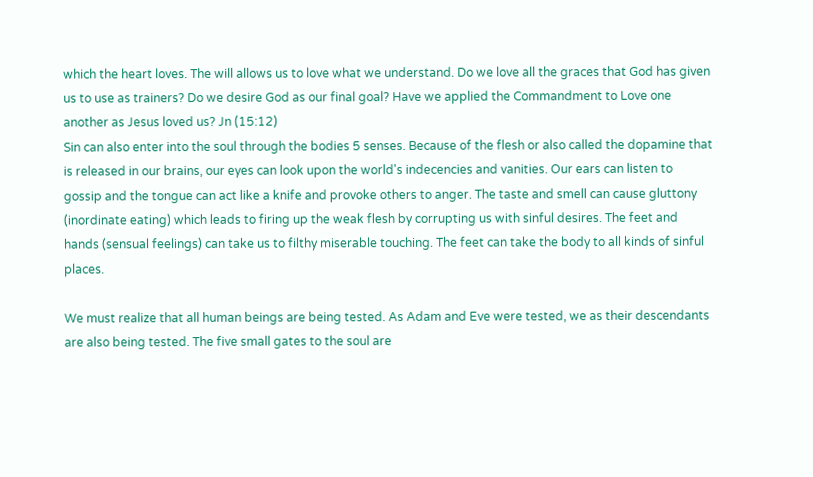which the heart loves. The will allows us to love what we understand. Do we love all the graces that God has given us to use as trainers? Do we desire God as our final goal? Have we applied the Commandment to Love one another as Jesus loved us? Jn (15:12)
Sin can also enter into the soul through the bodies 5 senses. Because of the flesh or also called the dopamine that is released in our brains, our eyes can look upon the world's indecencies and vanities. Our ears can listen to gossip and the tongue can act like a knife and provoke others to anger. The taste and smell can cause gluttony (inordinate eating) which leads to firing up the weak flesh by corrupting us with sinful desires. The feet and hands (sensual feelings) can take us to filthy miserable touching. The feet can take the body to all kinds of sinful places.

We must realize that all human beings are being tested. As Adam and Eve were tested, we as their descendants are also being tested. The five small gates to the soul are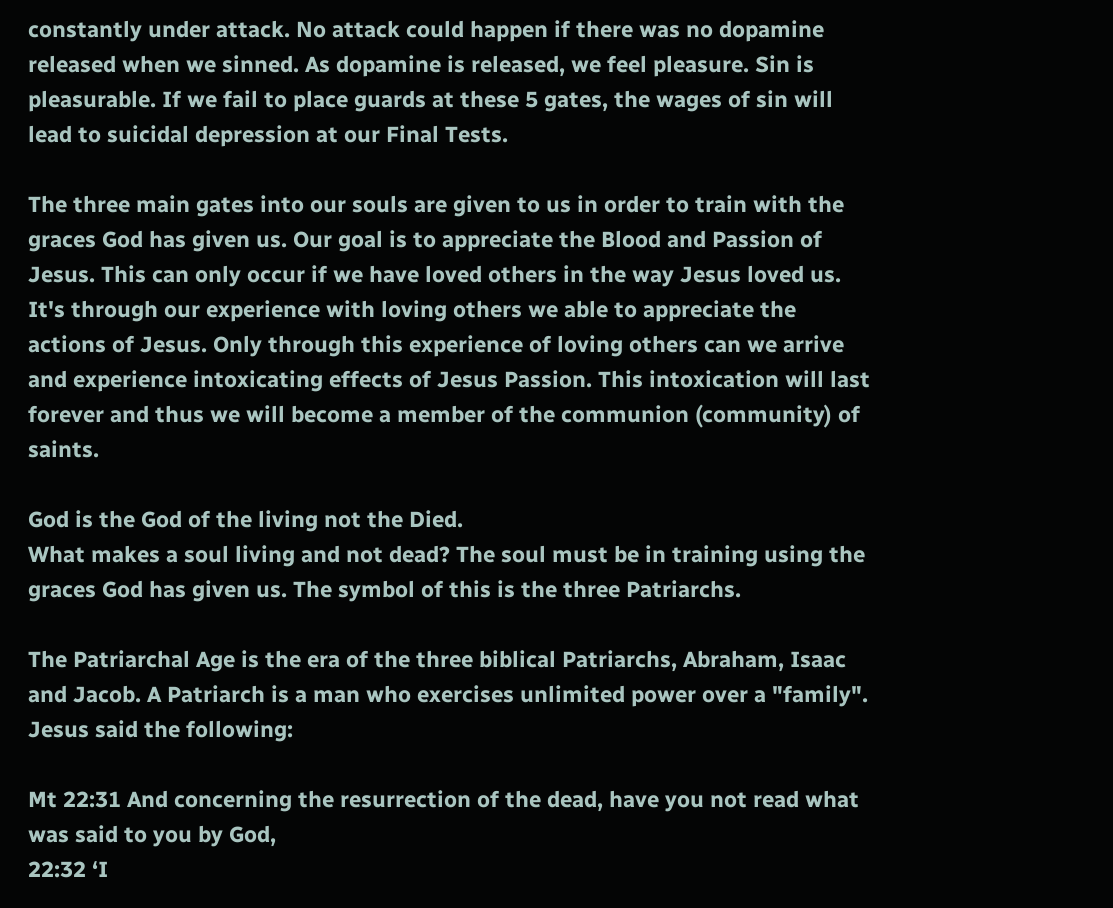constantly under attack. No attack could happen if there was no dopamine released when we sinned. As dopamine is released, we feel pleasure. Sin is pleasurable. If we fail to place guards at these 5 gates, the wages of sin will lead to suicidal depression at our Final Tests.

The three main gates into our souls are given to us in order to train with the graces God has given us. Our goal is to appreciate the Blood and Passion of Jesus. This can only occur if we have loved others in the way Jesus loved us. It's through our experience with loving others we able to appreciate the actions of Jesus. Only through this experience of loving others can we arrive and experience intoxicating effects of Jesus Passion. This intoxication will last forever and thus we will become a member of the communion (community) of saints.

God is the God of the living not the Died.
What makes a soul living and not dead? The soul must be in training using the graces God has given us. The symbol of this is the three Patriarchs.

The Patriarchal Age is the era of the three biblical Patriarchs, Abraham, Isaac and Jacob. A Patriarch is a man who exercises unlimited power over a "family". Jesus said the following:

Mt 22:31 And concerning the resurrection of the dead, have you not read what was said to you by God,
22:32 ‘I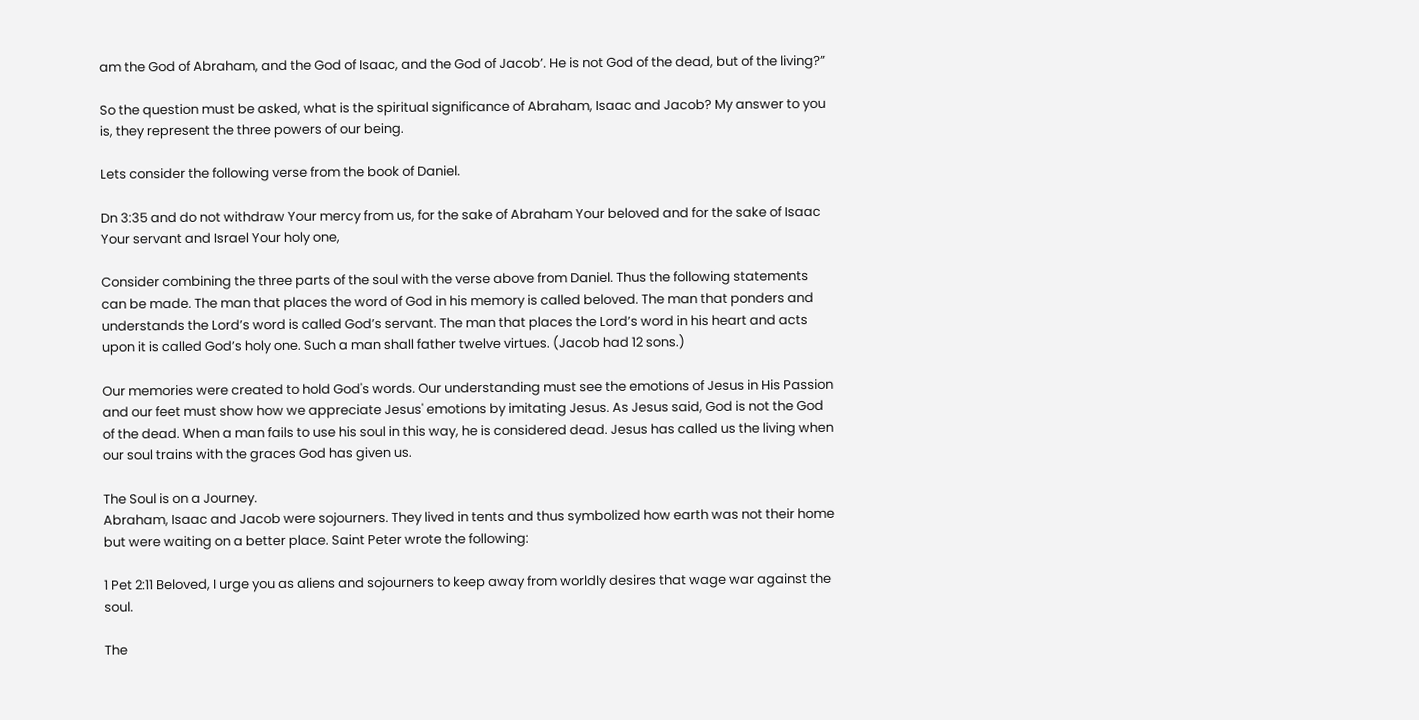am the God of Abraham, and the God of Isaac, and the God of Jacob’. He is not God of the dead, but of the living?”

So the question must be asked, what is the spiritual significance of Abraham, Isaac and Jacob? My answer to you is, they represent the three powers of our being.

Lets consider the following verse from the book of Daniel.

Dn 3:35 and do not withdraw Your mercy from us, for the sake of Abraham Your beloved and for the sake of Isaac Your servant and Israel Your holy one,

Consider combining the three parts of the soul with the verse above from Daniel. Thus the following statements can be made. The man that places the word of God in his memory is called beloved. The man that ponders and understands the Lord’s word is called God’s servant. The man that places the Lord’s word in his heart and acts upon it is called God’s holy one. Such a man shall father twelve virtues. (Jacob had 12 sons.)

Our memories were created to hold God's words. Our understanding must see the emotions of Jesus in His Passion and our feet must show how we appreciate Jesus' emotions by imitating Jesus. As Jesus said, God is not the God of the dead. When a man fails to use his soul in this way, he is considered dead. Jesus has called us the living when our soul trains with the graces God has given us.

The Soul is on a Journey.
Abraham, Isaac and Jacob were sojourners. They lived in tents and thus symbolized how earth was not their home but were waiting on a better place. Saint Peter wrote the following:

1 Pet 2:11 Beloved, I urge you as aliens and sojourners to keep away from worldly desires that wage war against the soul.

The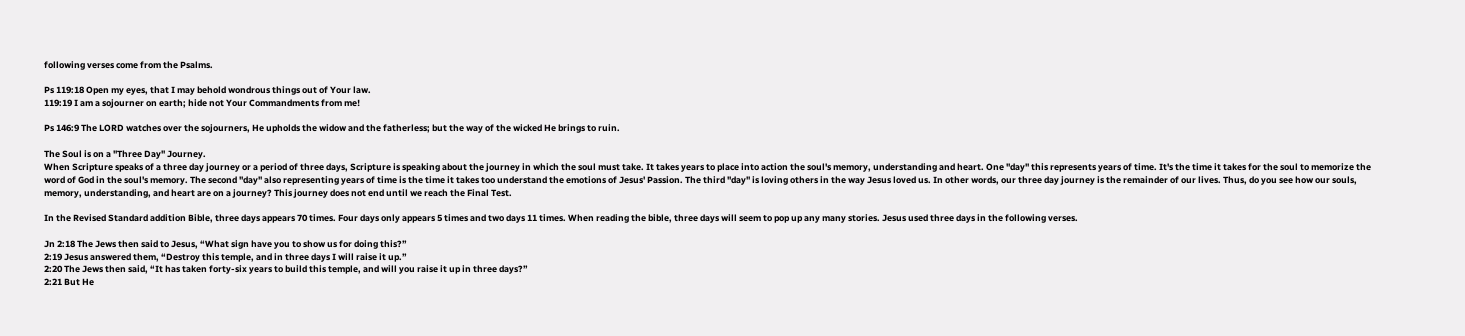following verses come from the Psalms.

Ps 119:18 Open my eyes, that I may behold wondrous things out of Your law.
119:19 I am a sojourner on earth; hide not Your Commandments from me!

Ps 146:9 The LORD watches over the sojourners, He upholds the widow and the fatherless; but the way of the wicked He brings to ruin.

The Soul is on a "Three Day" Journey.
When Scripture speaks of a three day journey or a period of three days, Scripture is speaking about the journey in which the soul must take. It takes years to place into action the soul's memory, understanding and heart. One "day" this represents years of time. It's the time it takes for the soul to memorize the word of God in the soul's memory. The second "day" also representing years of time is the time it takes too understand the emotions of Jesus' Passion. The third "day" is loving others in the way Jesus loved us. In other words, our three day journey is the remainder of our lives. Thus, do you see how our souls, memory, understanding, and heart are on a journey? This journey does not end until we reach the Final Test.

In the Revised Standard addition Bible, three days appears 70 times. Four days only appears 5 times and two days 11 times. When reading the bible, three days will seem to pop up any many stories. Jesus used three days in the following verses.

Jn 2:18 The Jews then said to Jesus, “What sign have you to show us for doing this?”
2:19 Jesus answered them, “Destroy this temple, and in three days I will raise it up.”
2:20 The Jews then said, “It has taken forty-six years to build this temple, and will you raise it up in three days?”
2:21 But He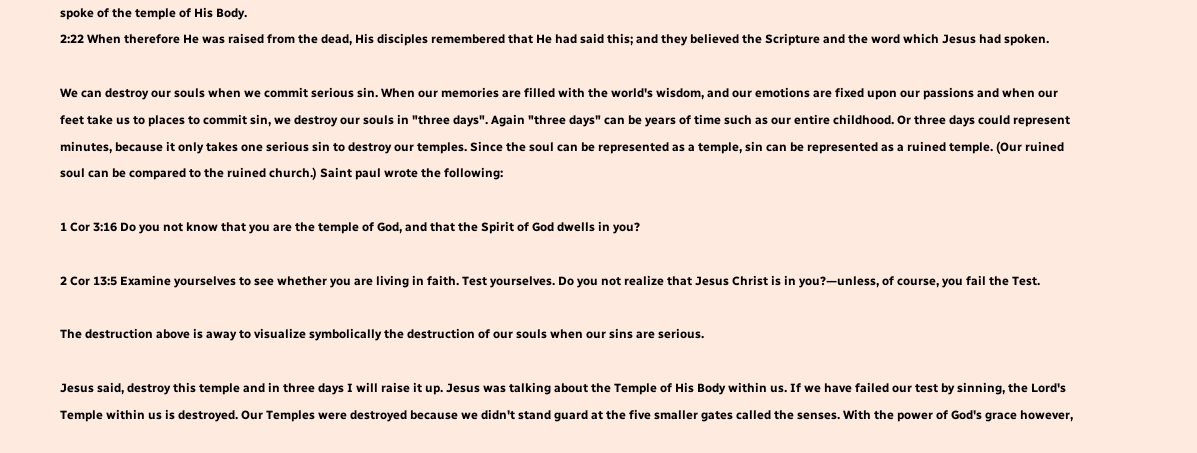spoke of the temple of His Body.
2:22 When therefore He was raised from the dead, His disciples remembered that He had said this; and they believed the Scripture and the word which Jesus had spoken.

We can destroy our souls when we commit serious sin. When our memories are filled with the world's wisdom, and our emotions are fixed upon our passions and when our feet take us to places to commit sin, we destroy our souls in "three days". Again "three days" can be years of time such as our entire childhood. Or three days could represent minutes, because it only takes one serious sin to destroy our temples. Since the soul can be represented as a temple, sin can be represented as a ruined temple. (Our ruined soul can be compared to the ruined church.) Saint paul wrote the following:

1 Cor 3:16 Do you not know that you are the temple of God, and that the Spirit of God dwells in you?

2 Cor 13:5 Examine yourselves to see whether you are living in faith. Test yourselves. Do you not realize that Jesus Christ is in you?—unless, of course, you fail the Test.

The destruction above is away to visualize symbolically the destruction of our souls when our sins are serious.

Jesus said, destroy this temple and in three days I will raise it up. Jesus was talking about the Temple of His Body within us. If we have failed our test by sinning, the Lord's Temple within us is destroyed. Our Temples were destroyed because we didn't stand guard at the five smaller gates called the senses. With the power of God's grace however,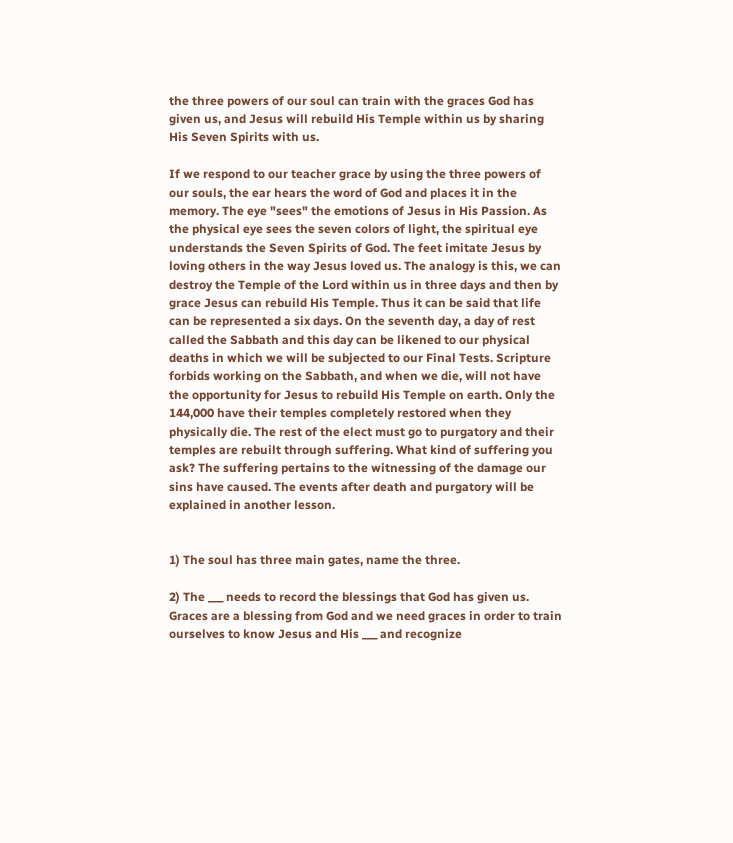the three powers of our soul can train with the graces God has given us, and Jesus will rebuild His Temple within us by sharing His Seven Spirits with us.

If we respond to our teacher grace by using the three powers of our souls, the ear hears the word of God and places it in the memory. The eye "sees" the emotions of Jesus in His Passion. As the physical eye sees the seven colors of light, the spiritual eye understands the Seven Spirits of God. The feet imitate Jesus by loving others in the way Jesus loved us. The analogy is this, we can destroy the Temple of the Lord within us in three days and then by grace Jesus can rebuild His Temple. Thus it can be said that life can be represented a six days. On the seventh day, a day of rest called the Sabbath and this day can be likened to our physical deaths in which we will be subjected to our Final Tests. Scripture forbids working on the Sabbath, and when we die, will not have the opportunity for Jesus to rebuild His Temple on earth. Only the 144,000 have their temples completely restored when they physically die. The rest of the elect must go to purgatory and their temples are rebuilt through suffering. What kind of suffering you ask? The suffering pertains to the witnessing of the damage our sins have caused. The events after death and purgatory will be explained in another lesson.


1) The soul has three main gates, name the three.

2) The ___ needs to record the blessings that God has given us. Graces are a blessing from God and we need graces in order to train ourselves to know Jesus and His ___ and recognize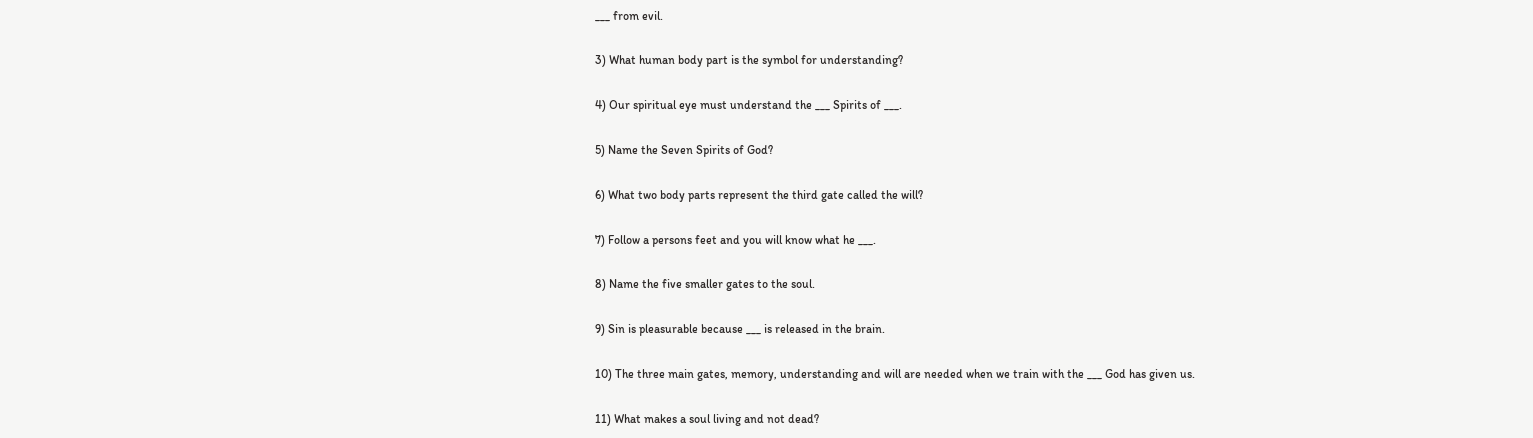___ from evil.

3) What human body part is the symbol for understanding?

4) Our spiritual eye must understand the ___ Spirits of ___.

5) Name the Seven Spirits of God?

6) What two body parts represent the third gate called the will?

7) Follow a persons feet and you will know what he ___.

8) Name the five smaller gates to the soul.

9) Sin is pleasurable because ___ is released in the brain.

10) The three main gates, memory, understanding and will are needed when we train with the ___ God has given us.

11) What makes a soul living and not dead?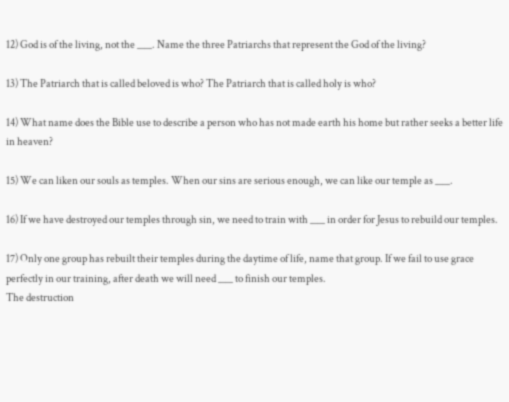12) God is of the living, not the ___. Name the three Patriarchs that represent the God of the living?

13) The Patriarch that is called beloved is who? The Patriarch that is called holy is who?

14) What name does the Bible use to describe a person who has not made earth his home but rather seeks a better life in heaven?

15) We can liken our souls as temples. When our sins are serious enough, we can like our temple as ___.

16) If we have destroyed our temples through sin, we need to train with ___ in order for Jesus to rebuild our temples.

17) Only one group has rebuilt their temples during the daytime of life, name that group. If we fail to use grace perfectly in our training, after death we will need ___ to finish our temples.
The destruction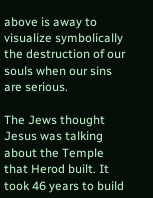above is away to visualize symbolically the destruction of our souls when our sins are serious.

The Jews thought Jesus was talking about the Temple that Herod built. It took 46 years to build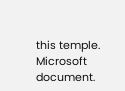this temple.
Microsoft document.